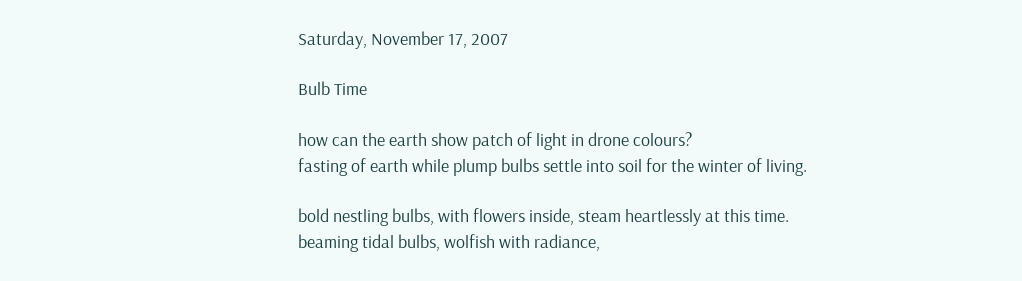Saturday, November 17, 2007

Bulb Time

how can the earth show patch of light in drone colours?
fasting of earth while plump bulbs settle into soil for the winter of living.

bold nestling bulbs, with flowers inside, steam heartlessly at this time.
beaming tidal bulbs, wolfish with radiance,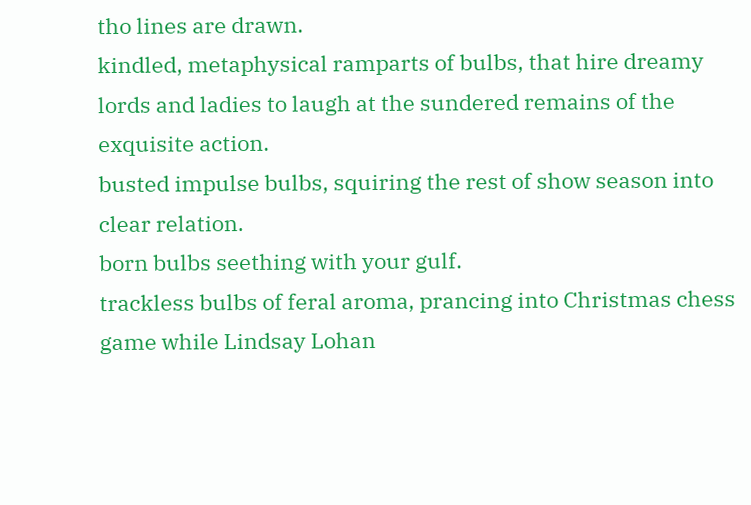tho lines are drawn.
kindled, metaphysical ramparts of bulbs, that hire dreamy lords and ladies to laugh at the sundered remains of the exquisite action.
busted impulse bulbs, squiring the rest of show season into clear relation.
born bulbs seething with your gulf.
trackless bulbs of feral aroma, prancing into Christmas chess game while Lindsay Lohan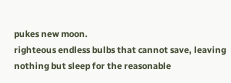pukes new moon.
righteous endless bulbs that cannot save, leaving nothing but sleep for the reasonable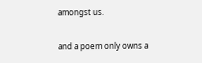amongst us.

and a poem only owns a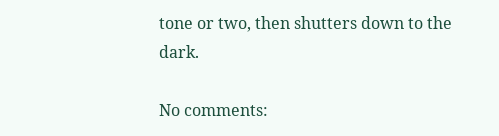tone or two, then shutters down to the dark.

No comments: